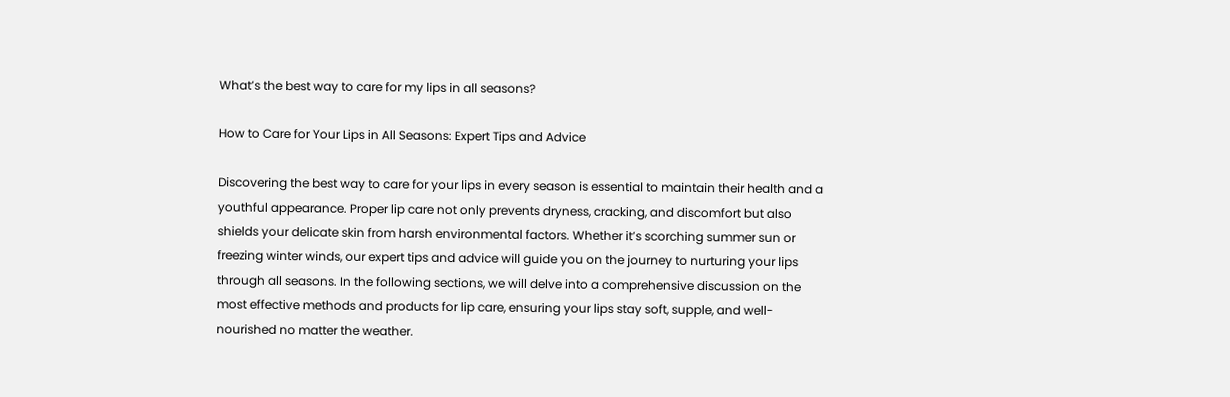What’s the best way to care for my lips in all seasons?

How to Care for Your Lips in All Seasons: Expert Tips and Advice

Discovering the best way to care for your lips in every season is essential to maintain their health and a youthful appearance. Proper lip care not only prevents dryness, cracking, and discomfort but also shields your delicate skin from harsh environmental factors. Whether it’s scorching summer sun or freezing winter winds, our expert tips and advice will guide you on the journey to nurturing your lips through all seasons. In the following sections, we will delve into a comprehensive discussion on the most effective methods and products for lip care, ensuring your lips stay soft, supple, and well-nourished no matter the weather.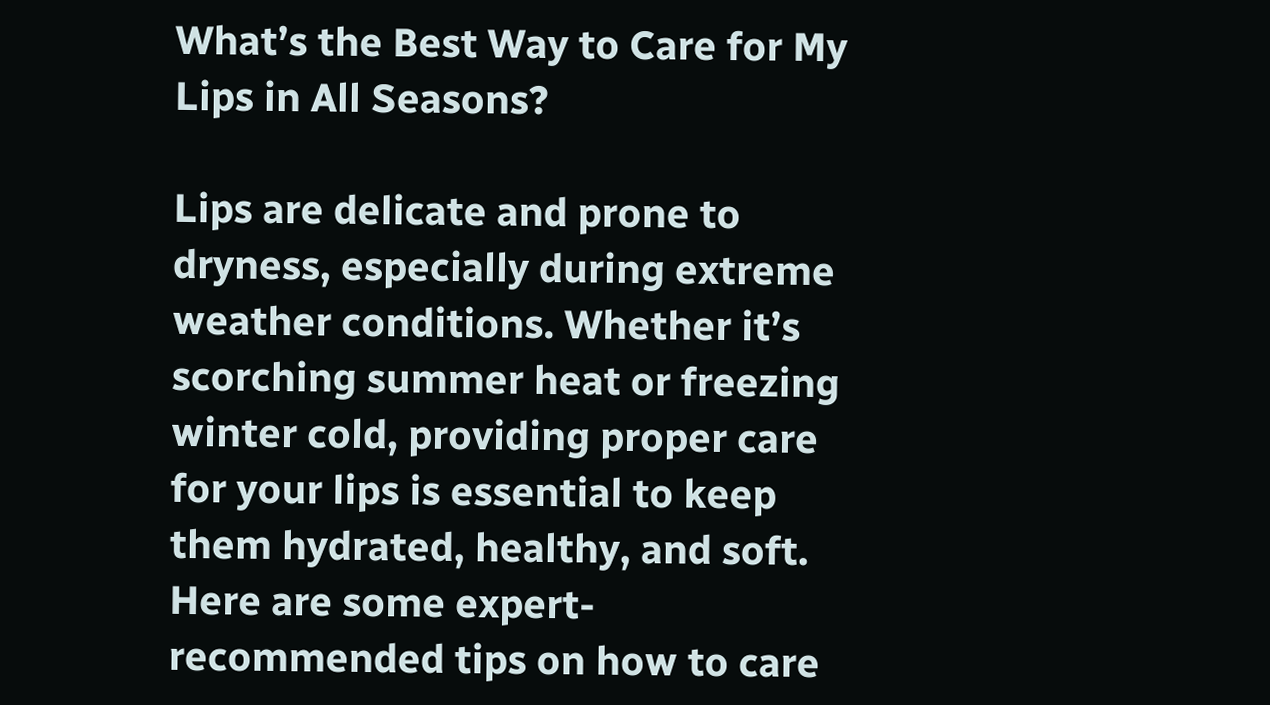What’s the Best Way to Care for My Lips in All Seasons?

Lips are delicate and prone to dryness, especially during extreme weather conditions. Whether it’s scorching summer heat or freezing winter cold, providing proper care for your lips is essential to keep them hydrated, healthy, and soft. Here are some expert-recommended tips on how to care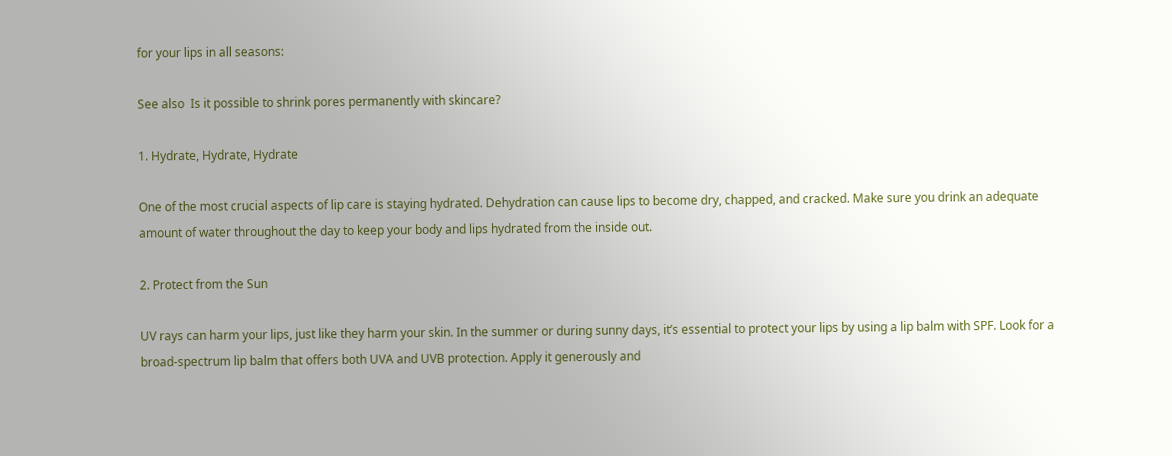for your lips in all seasons:

See also  Is it possible to shrink pores permanently with skincare?

1. Hydrate, Hydrate, Hydrate

One of the most crucial aspects of lip care is staying hydrated. Dehydration can cause lips to become dry, chapped, and cracked. Make sure you drink an adequate amount of water throughout the day to keep your body and lips hydrated from the inside out.

2. Protect from the Sun

UV rays can harm your lips, just like they harm your skin. In the summer or during sunny days, it’s essential to protect your lips by using a lip balm with SPF. Look for a broad-spectrum lip balm that offers both UVA and UVB protection. Apply it generously and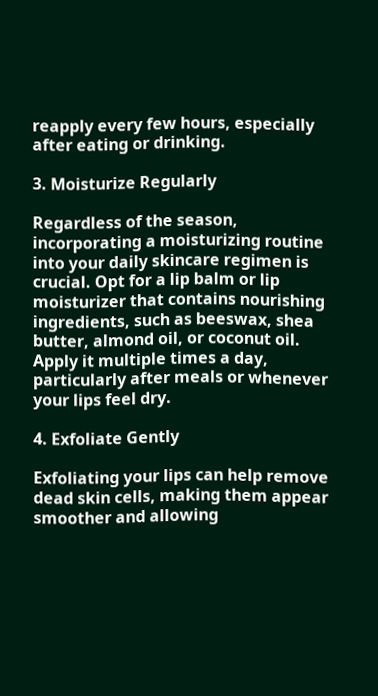reapply every few hours, especially after eating or drinking.

3. Moisturize Regularly

Regardless of the season, incorporating a moisturizing routine into your daily skincare regimen is crucial. Opt for a lip balm or lip moisturizer that contains nourishing ingredients, such as beeswax, shea butter, almond oil, or coconut oil. Apply it multiple times a day, particularly after meals or whenever your lips feel dry.

4. Exfoliate Gently

Exfoliating your lips can help remove dead skin cells, making them appear smoother and allowing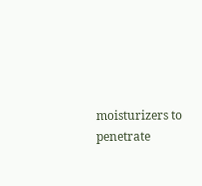moisturizers to penetrate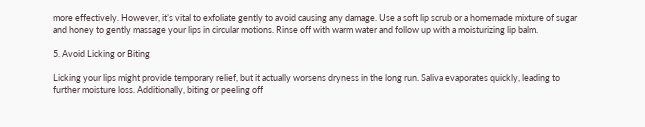more effectively. However, it’s vital to exfoliate gently to avoid causing any damage. Use a soft lip scrub or a homemade mixture of sugar and honey to gently massage your lips in circular motions. Rinse off with warm water and follow up with a moisturizing lip balm.

5. Avoid Licking or Biting

Licking your lips might provide temporary relief, but it actually worsens dryness in the long run. Saliva evaporates quickly, leading to further moisture loss. Additionally, biting or peeling off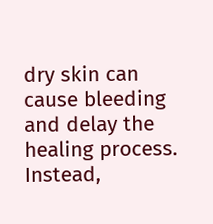dry skin can cause bleeding and delay the healing process. Instead,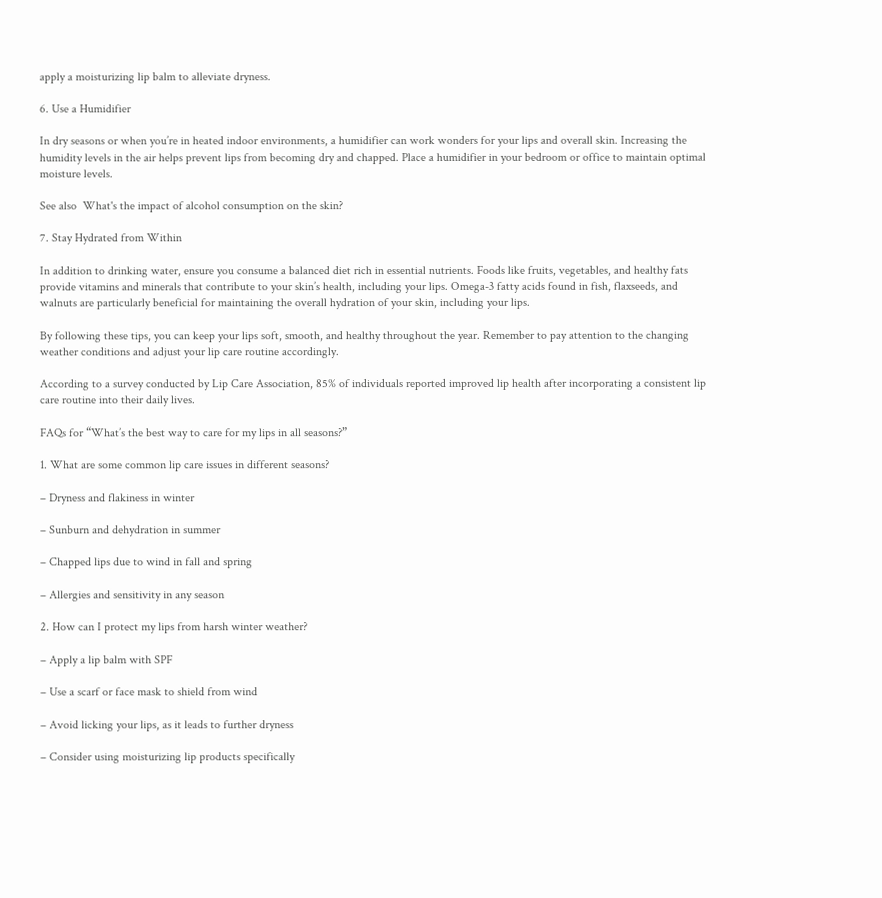apply a moisturizing lip balm to alleviate dryness.

6. Use a Humidifier

In dry seasons or when you’re in heated indoor environments, a humidifier can work wonders for your lips and overall skin. Increasing the humidity levels in the air helps prevent lips from becoming dry and chapped. Place a humidifier in your bedroom or office to maintain optimal moisture levels.

See also  What's the impact of alcohol consumption on the skin?

7. Stay Hydrated from Within

In addition to drinking water, ensure you consume a balanced diet rich in essential nutrients. Foods like fruits, vegetables, and healthy fats provide vitamins and minerals that contribute to your skin’s health, including your lips. Omega-3 fatty acids found in fish, flaxseeds, and walnuts are particularly beneficial for maintaining the overall hydration of your skin, including your lips.

By following these tips, you can keep your lips soft, smooth, and healthy throughout the year. Remember to pay attention to the changing weather conditions and adjust your lip care routine accordingly.

According to a survey conducted by Lip Care Association, 85% of individuals reported improved lip health after incorporating a consistent lip care routine into their daily lives.

FAQs for “What’s the best way to care for my lips in all seasons?”

1. What are some common lip care issues in different seasons?

– Dryness and flakiness in winter

– Sunburn and dehydration in summer

– Chapped lips due to wind in fall and spring

– Allergies and sensitivity in any season

2. How can I protect my lips from harsh winter weather?

– Apply a lip balm with SPF

– Use a scarf or face mask to shield from wind

– Avoid licking your lips, as it leads to further dryness

– Consider using moisturizing lip products specifically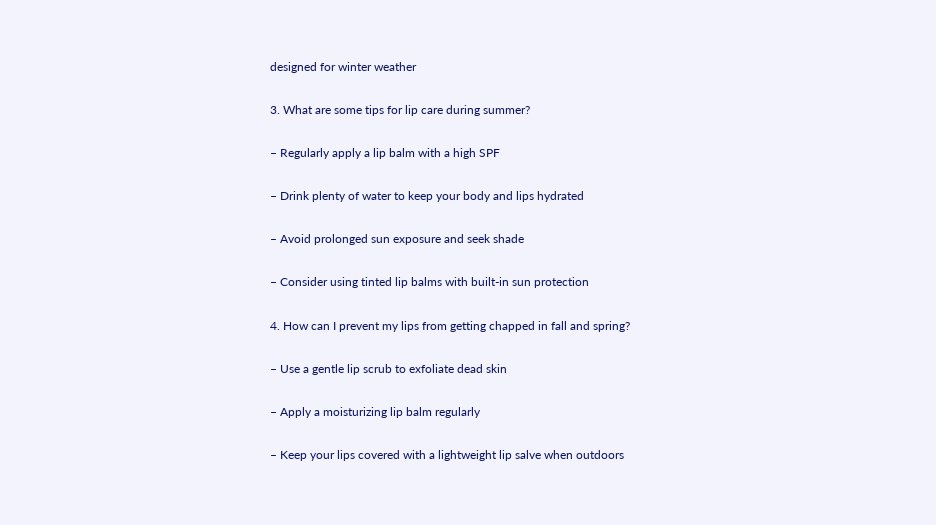designed for winter weather

3. What are some tips for lip care during summer?

– Regularly apply a lip balm with a high SPF

– Drink plenty of water to keep your body and lips hydrated

– Avoid prolonged sun exposure and seek shade

– Consider using tinted lip balms with built-in sun protection

4. How can I prevent my lips from getting chapped in fall and spring?

– Use a gentle lip scrub to exfoliate dead skin

– Apply a moisturizing lip balm regularly

– Keep your lips covered with a lightweight lip salve when outdoors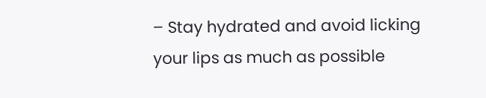– Stay hydrated and avoid licking your lips as much as possible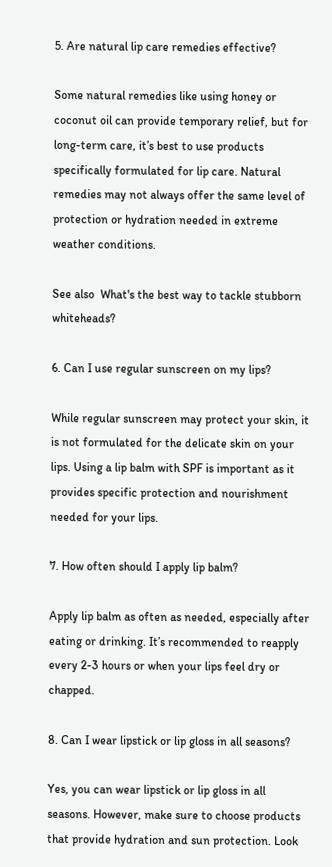5. Are natural lip care remedies effective?

Some natural remedies like using honey or coconut oil can provide temporary relief, but for long-term care, it’s best to use products specifically formulated for lip care. Natural remedies may not always offer the same level of protection or hydration needed in extreme weather conditions.

See also  What's the best way to tackle stubborn whiteheads?

6. Can I use regular sunscreen on my lips?

While regular sunscreen may protect your skin, it is not formulated for the delicate skin on your lips. Using a lip balm with SPF is important as it provides specific protection and nourishment needed for your lips.

7. How often should I apply lip balm?

Apply lip balm as often as needed, especially after eating or drinking. It’s recommended to reapply every 2-3 hours or when your lips feel dry or chapped.

8. Can I wear lipstick or lip gloss in all seasons?

Yes, you can wear lipstick or lip gloss in all seasons. However, make sure to choose products that provide hydration and sun protection. Look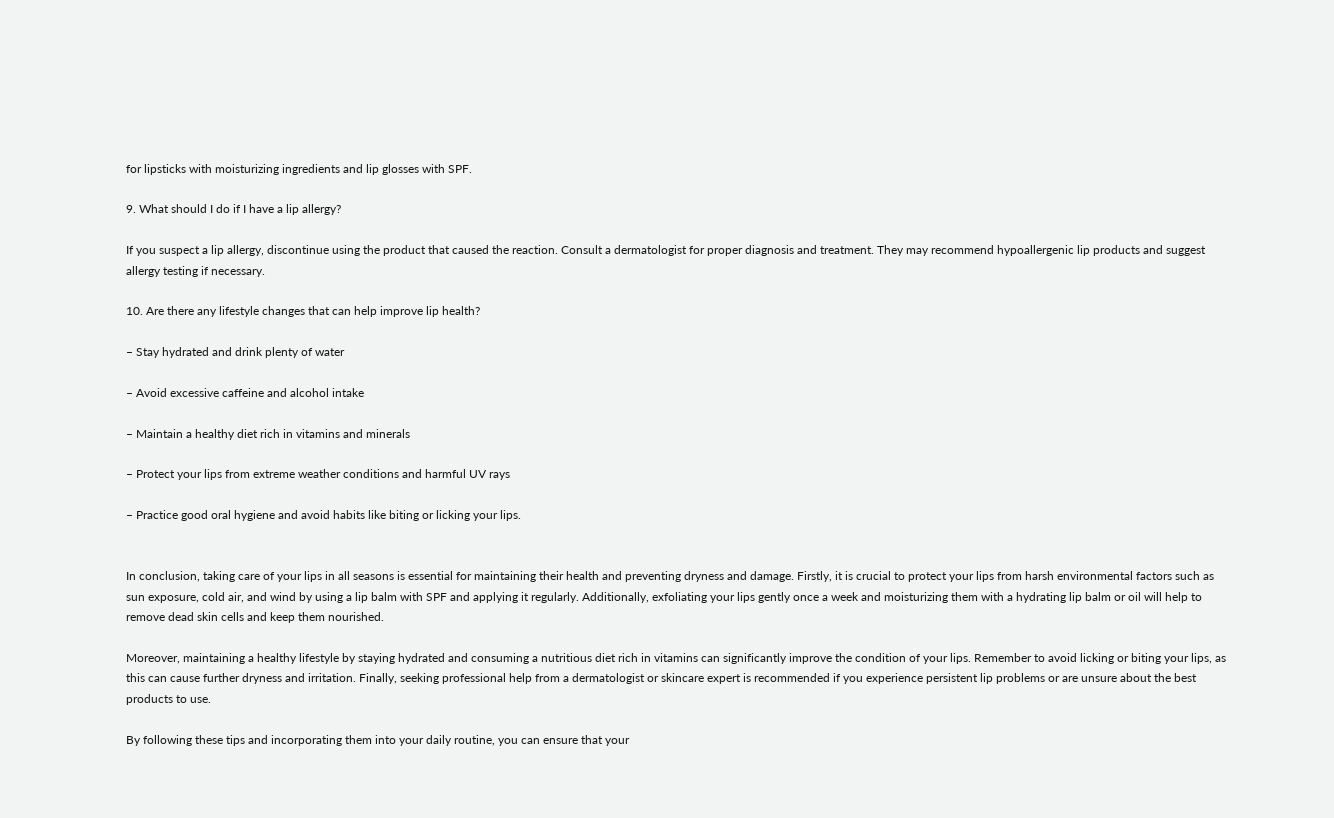for lipsticks with moisturizing ingredients and lip glosses with SPF.

9. What should I do if I have a lip allergy?

If you suspect a lip allergy, discontinue using the product that caused the reaction. Consult a dermatologist for proper diagnosis and treatment. They may recommend hypoallergenic lip products and suggest allergy testing if necessary.

10. Are there any lifestyle changes that can help improve lip health?

– Stay hydrated and drink plenty of water

– Avoid excessive caffeine and alcohol intake

– Maintain a healthy diet rich in vitamins and minerals

– Protect your lips from extreme weather conditions and harmful UV rays

– Practice good oral hygiene and avoid habits like biting or licking your lips.


In conclusion, taking care of your lips in all seasons is essential for maintaining their health and preventing dryness and damage. Firstly, it is crucial to protect your lips from harsh environmental factors such as sun exposure, cold air, and wind by using a lip balm with SPF and applying it regularly. Additionally, exfoliating your lips gently once a week and moisturizing them with a hydrating lip balm or oil will help to remove dead skin cells and keep them nourished.

Moreover, maintaining a healthy lifestyle by staying hydrated and consuming a nutritious diet rich in vitamins can significantly improve the condition of your lips. Remember to avoid licking or biting your lips, as this can cause further dryness and irritation. Finally, seeking professional help from a dermatologist or skincare expert is recommended if you experience persistent lip problems or are unsure about the best products to use.

By following these tips and incorporating them into your daily routine, you can ensure that your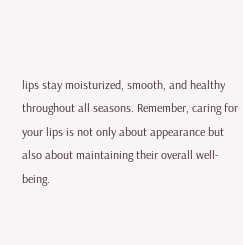lips stay moisturized, smooth, and healthy throughout all seasons. Remember, caring for your lips is not only about appearance but also about maintaining their overall well-being.